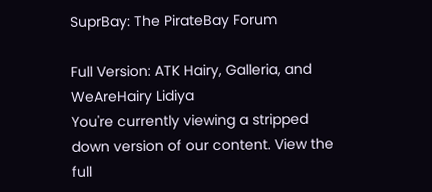SuprBay: The PirateBay Forum

Full Version: ATK Hairy, Galleria, and WeAreHairy Lidiya
You're currently viewing a stripped down version of our content. View the full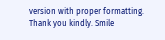version with proper formatting.
Thank you kindly. Smile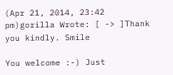(Apr 21, 2014, 23:42 pm)gorilla Wrote: [ -> ]Thank you kindly. Smile

You welcome :-) Just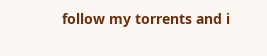follow my torrents and i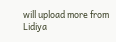will upload more from Lidiya